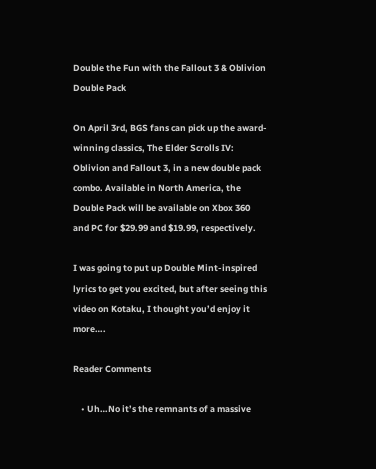Double the Fun with the Fallout 3 & Oblivion Double Pack

On April 3rd, BGS fans can pick up the award-winning classics, The Elder Scrolls IV: Oblivion and Fallout 3, in a new double pack combo. Available in North America, the Double Pack will be available on Xbox 360 and PC for $29.99 and $19.99, respectively.

I was going to put up Double Mint-inspired lyrics to get you excited, but after seeing this video on Kotaku, I thought you’d enjoy it more….

Reader Comments

    • Uh…No it’s the remnants of a massive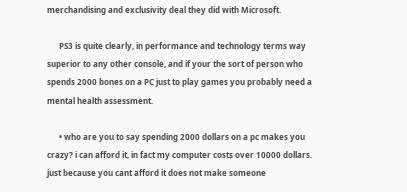merchandising and exclusivity deal they did with Microsoft.

      PS3 is quite clearly, in performance and technology terms way superior to any other console, and if your the sort of person who spends 2000 bones on a PC just to play games you probably need a mental health assessment.

      • who are you to say spending 2000 dollars on a pc makes you crazy? i can afford it, in fact my computer costs over 10000 dollars. just because you cant afford it does not make someone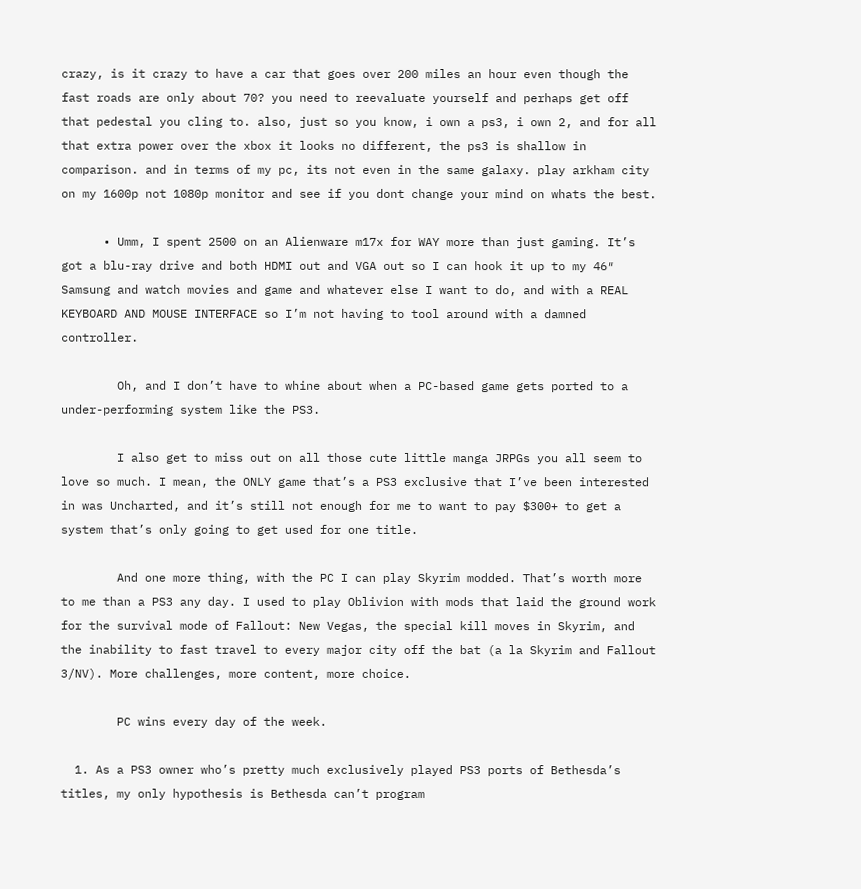crazy, is it crazy to have a car that goes over 200 miles an hour even though the fast roads are only about 70? you need to reevaluate yourself and perhaps get off that pedestal you cling to. also, just so you know, i own a ps3, i own 2, and for all that extra power over the xbox it looks no different, the ps3 is shallow in comparison. and in terms of my pc, its not even in the same galaxy. play arkham city on my 1600p not 1080p monitor and see if you dont change your mind on whats the best.

      • Umm, I spent 2500 on an Alienware m17x for WAY more than just gaming. It’s got a blu-ray drive and both HDMI out and VGA out so I can hook it up to my 46″ Samsung and watch movies and game and whatever else I want to do, and with a REAL KEYBOARD AND MOUSE INTERFACE so I’m not having to tool around with a damned controller.

        Oh, and I don’t have to whine about when a PC-based game gets ported to a under-performing system like the PS3.

        I also get to miss out on all those cute little manga JRPGs you all seem to love so much. I mean, the ONLY game that’s a PS3 exclusive that I’ve been interested in was Uncharted, and it’s still not enough for me to want to pay $300+ to get a system that’s only going to get used for one title.

        And one more thing, with the PC I can play Skyrim modded. That’s worth more to me than a PS3 any day. I used to play Oblivion with mods that laid the ground work for the survival mode of Fallout: New Vegas, the special kill moves in Skyrim, and the inability to fast travel to every major city off the bat (a la Skyrim and Fallout 3/NV). More challenges, more content, more choice.

        PC wins every day of the week.

  1. As a PS3 owner who’s pretty much exclusively played PS3 ports of Bethesda’s titles, my only hypothesis is Bethesda can’t program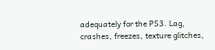adequately for the PS3. Lag, crashes, freezes, texture glitches,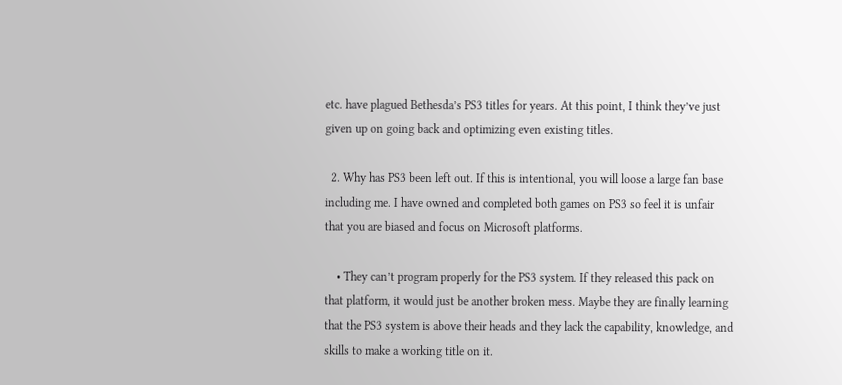etc. have plagued Bethesda’s PS3 titles for years. At this point, I think they’ve just given up on going back and optimizing even existing titles.

  2. Why has PS3 been left out. If this is intentional, you will loose a large fan base including me. I have owned and completed both games on PS3 so feel it is unfair that you are biased and focus on Microsoft platforms.

    • They can’t program properly for the PS3 system. If they released this pack on that platform, it would just be another broken mess. Maybe they are finally learning that the PS3 system is above their heads and they lack the capability, knowledge, and skills to make a working title on it.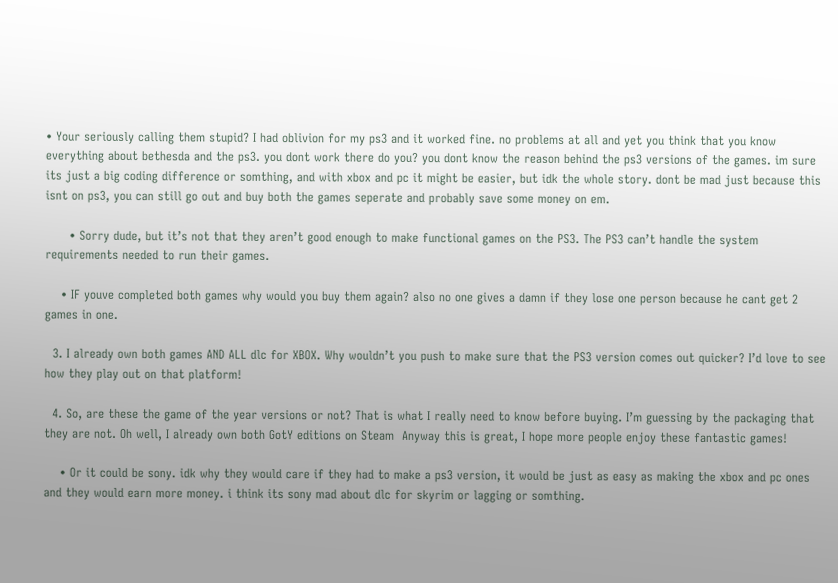• Your seriously calling them stupid? I had oblivion for my ps3 and it worked fine. no problems at all and yet you think that you know everything about bethesda and the ps3. you dont work there do you? you dont know the reason behind the ps3 versions of the games. im sure its just a big coding difference or somthing, and with xbox and pc it might be easier, but idk the whole story. dont be mad just because this isnt on ps3, you can still go out and buy both the games seperate and probably save some money on em.

      • Sorry dude, but it’s not that they aren’t good enough to make functional games on the PS3. The PS3 can’t handle the system requirements needed to run their games.

    • IF youve completed both games why would you buy them again? also no one gives a damn if they lose one person because he cant get 2 games in one.

  3. I already own both games AND ALL dlc for XBOX. Why wouldn’t you push to make sure that the PS3 version comes out quicker? I’d love to see how they play out on that platform!

  4. So, are these the game of the year versions or not? That is what I really need to know before buying. I’m guessing by the packaging that they are not. Oh well, I already own both GotY editions on Steam  Anyway this is great, I hope more people enjoy these fantastic games!

    • Or it could be sony. idk why they would care if they had to make a ps3 version, it would be just as easy as making the xbox and pc ones and they would earn more money. i think its sony mad about dlc for skyrim or lagging or somthing.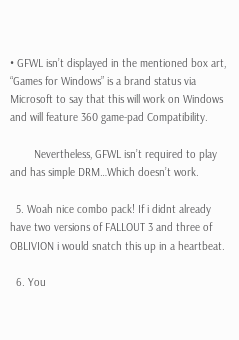• GFWL isn’t displayed in the mentioned box art, “Games for Windows” is a brand status via Microsoft to say that this will work on Windows and will feature 360 game-pad Compatibility.

        Nevertheless, GFWL isn’t required to play and has simple DRM…Which doesn’t work.

  5. Woah nice combo pack! If i didnt already have two versions of FALLOUT 3 and three of OBLIVION i would snatch this up in a heartbeat.

  6. You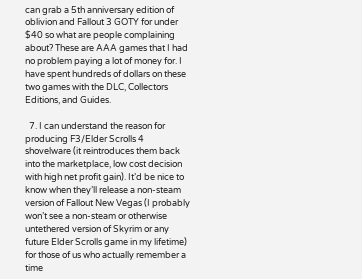can grab a 5th anniversary edition of oblivion and Fallout 3 GOTY for under $40 so what are people complaining about? These are AAA games that I had no problem paying a lot of money for. I have spent hundreds of dollars on these two games with the DLC, Collectors Editions, and Guides.

  7. I can understand the reason for producing F3/Elder Scrolls 4 shovelware (it reintroduces them back into the marketplace, low cost decision with high net profit gain). It’d be nice to know when they’ll release a non-steam version of Fallout New Vegas (I probably won’t see a non-steam or otherwise untethered version of Skyrim or any future Elder Scrolls game in my lifetime) for those of us who actually remember a time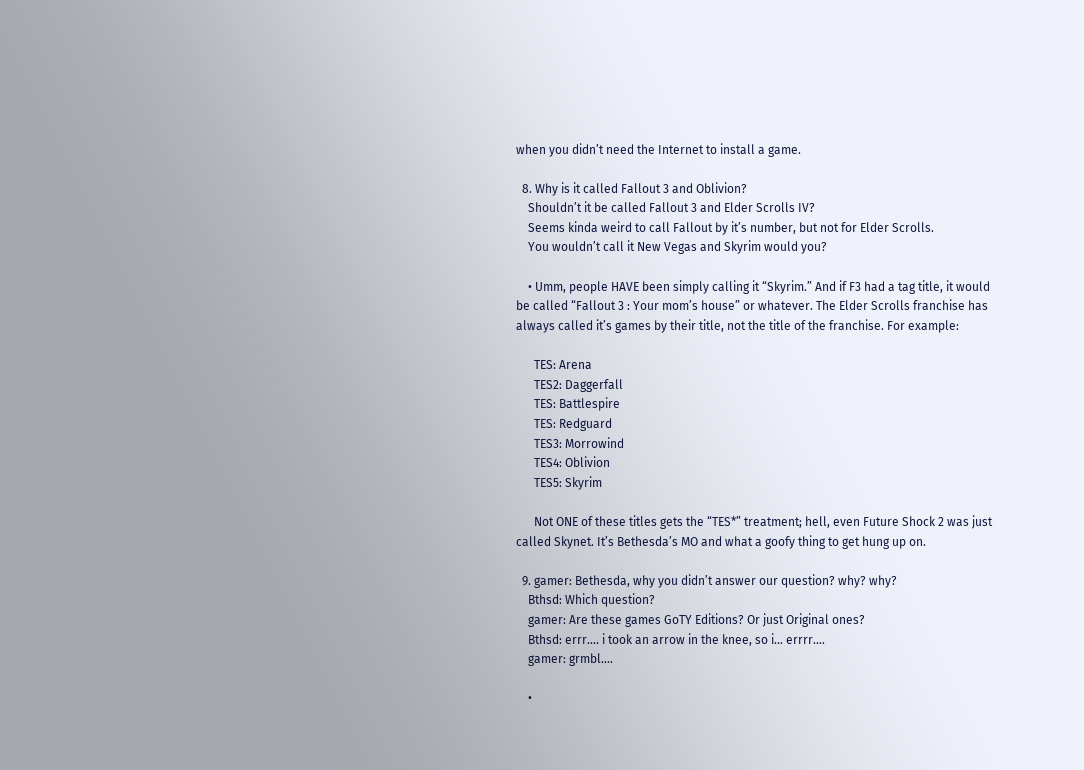when you didn’t need the Internet to install a game.

  8. Why is it called Fallout 3 and Oblivion?
    Shouldn’t it be called Fallout 3 and Elder Scrolls IV?
    Seems kinda weird to call Fallout by it’s number, but not for Elder Scrolls.
    You wouldn’t call it New Vegas and Skyrim would you?

    • Umm, people HAVE been simply calling it “Skyrim.” And if F3 had a tag title, it would be called “Fallout 3 : Your mom’s house” or whatever. The Elder Scrolls franchise has always called it’s games by their title, not the title of the franchise. For example:

      TES: Arena
      TES2: Daggerfall
      TES: Battlespire
      TES: Redguard
      TES3: Morrowind
      TES4: Oblivion
      TES5: Skyrim

      Not ONE of these titles gets the “TES*” treatment; hell, even Future Shock 2 was just called Skynet. It’s Bethesda’s MO and what a goofy thing to get hung up on.

  9. gamer: Bethesda, why you didn’t answer our question? why? why?
    Bthsd: Which question?
    gamer: Are these games GoTY Editions? Or just Original ones?
    Bthsd: errr…. i took an arrow in the knee, so i… errrr….
    gamer: grmbl….

    •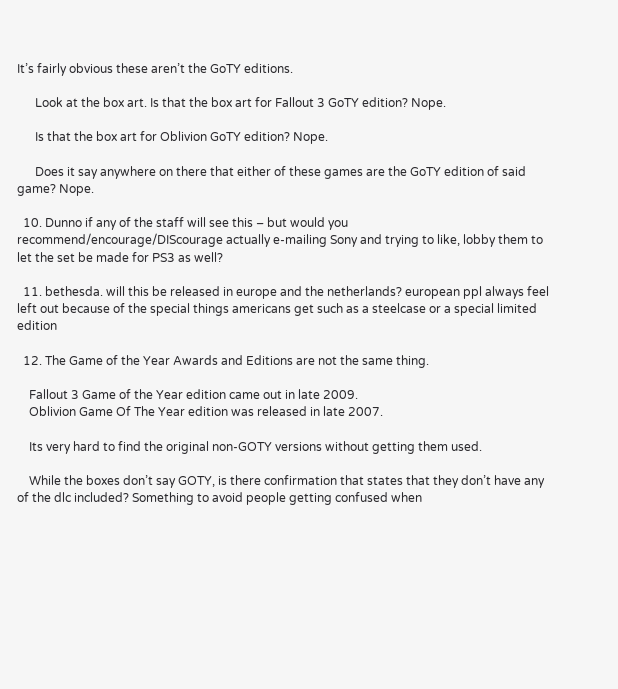It’s fairly obvious these aren’t the GoTY editions.

      Look at the box art. Is that the box art for Fallout 3 GoTY edition? Nope.

      Is that the box art for Oblivion GoTY edition? Nope.

      Does it say anywhere on there that either of these games are the GoTY edition of said game? Nope.

  10. Dunno if any of the staff will see this – but would you recommend/encourage/DIScourage actually e-mailing Sony and trying to like, lobby them to let the set be made for PS3 as well?

  11. bethesda. will this be released in europe and the netherlands? european ppl always feel left out because of the special things americans get such as a steelcase or a special limited edition

  12. The Game of the Year Awards and Editions are not the same thing.

    Fallout 3 Game of the Year edition came out in late 2009.
    Oblivion Game Of The Year edition was released in late 2007.

    Its very hard to find the original non-GOTY versions without getting them used.

    While the boxes don’t say GOTY, is there confirmation that states that they don’t have any of the dlc included? Something to avoid people getting confused when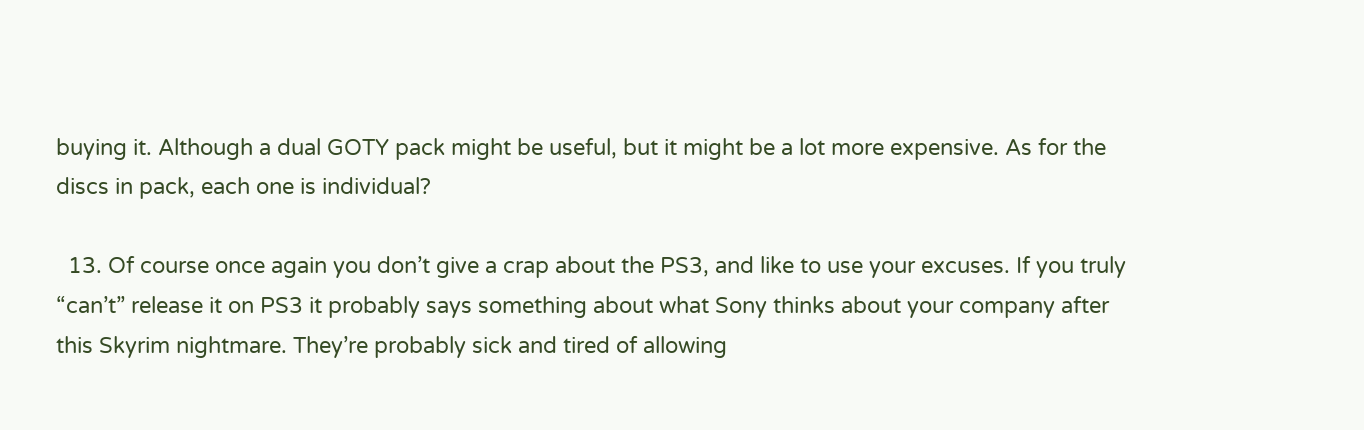buying it. Although a dual GOTY pack might be useful, but it might be a lot more expensive. As for the discs in pack, each one is individual?

  13. Of course once again you don’t give a crap about the PS3, and like to use your excuses. If you truly “can’t” release it on PS3 it probably says something about what Sony thinks about your company after this Skyrim nightmare. They’re probably sick and tired of allowing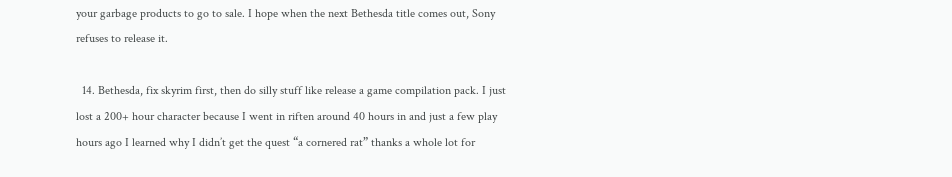your garbage products to go to sale. I hope when the next Bethesda title comes out, Sony refuses to release it.

  14. Bethesda, fix skyrim first, then do silly stuff like release a game compilation pack. I just lost a 200+ hour character because I went in riften around 40 hours in and just a few play hours ago I learned why I didn’t get the quest “a cornered rat” thanks a whole lot for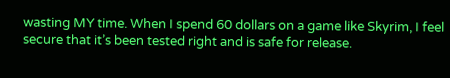wasting MY time. When I spend 60 dollars on a game like Skyrim, I feel secure that it’s been tested right and is safe for release.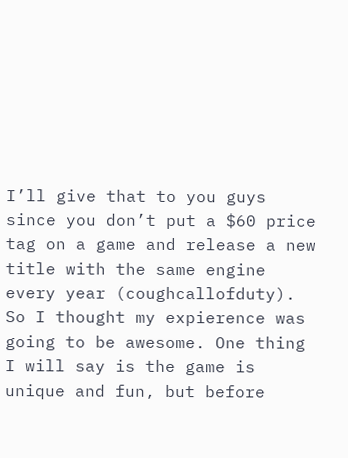I’ll give that to you guys since you don’t put a $60 price tag on a game and release a new title with the same engine every year (coughcallofduty). So I thought my expierence was going to be awesome. One thing I will say is the game is unique and fun, but before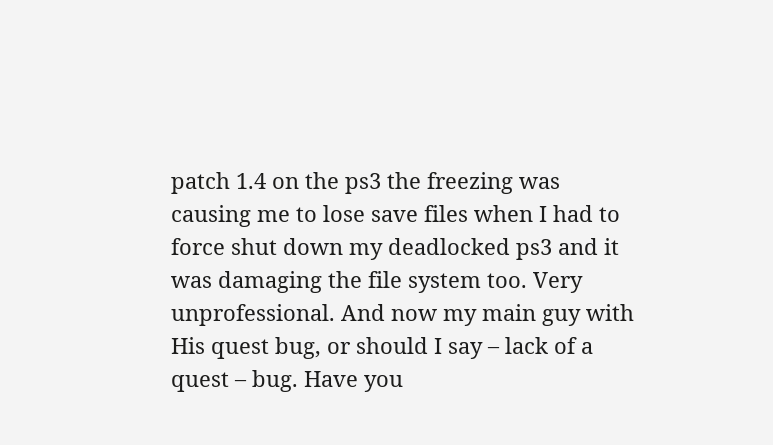patch 1.4 on the ps3 the freezing was causing me to lose save files when I had to force shut down my deadlocked ps3 and it was damaging the file system too. Very unprofessional. And now my main guy with His quest bug, or should I say – lack of a quest – bug. Have you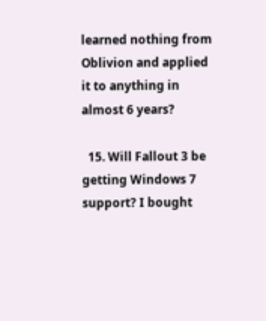learned nothing from Oblivion and applied it to anything in almost 6 years?

  15. Will Fallout 3 be getting Windows 7 support? I bought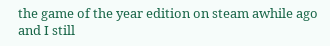the game of the year edition on steam awhile ago and I still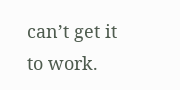can’t get it to work.